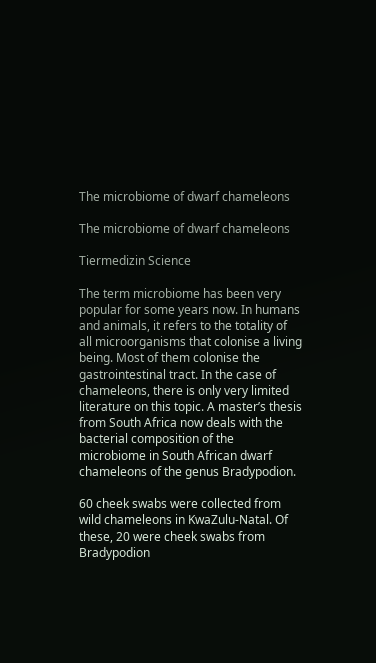The microbiome of dwarf chameleons

The microbiome of dwarf chameleons

Tiermedizin Science

The term microbiome has been very popular for some years now. In humans and animals, it refers to the totality of all microorganisms that colonise a living being. Most of them colonise the gastrointestinal tract. In the case of chameleons, there is only very limited literature on this topic. A master’s thesis from South Africa now deals with the bacterial composition of the microbiome in South African dwarf chameleons of the genus Bradypodion.

60 cheek swabs were collected from wild chameleons in KwaZulu-Natal. Of these, 20 were cheek swabs from Bradypodion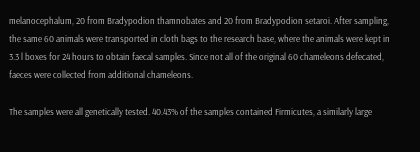melanocephalum, 20 from Bradypodion thamnobates and 20 from Bradypodion setaroi. After sampling, the same 60 animals were transported in cloth bags to the research base, where the animals were kept in 3.3 l boxes for 24 hours to obtain faecal samples. Since not all of the original 60 chameleons defecated, faeces were collected from additional chameleons.

The samples were all genetically tested. 40.43% of the samples contained Firmicutes, a similarly large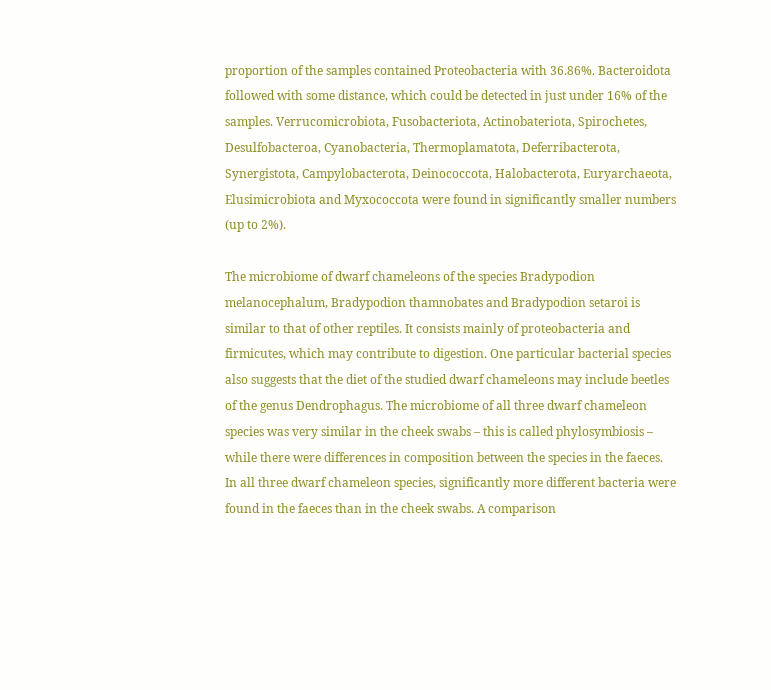proportion of the samples contained Proteobacteria with 36.86%. Bacteroidota followed with some distance, which could be detected in just under 16% of the samples. Verrucomicrobiota, Fusobacteriota, Actinobateriota, Spirochetes, Desulfobacteroa, Cyanobacteria, Thermoplamatota, Deferribacterota, Synergistota, Campylobacterota, Deinococcota, Halobacterota, Euryarchaeota, Elusimicrobiota and Myxococcota were found in significantly smaller numbers (up to 2%).

The microbiome of dwarf chameleons of the species Bradypodion melanocephalum, Bradypodion thamnobates and Bradypodion setaroi is similar to that of other reptiles. It consists mainly of proteobacteria and firmicutes, which may contribute to digestion. One particular bacterial species also suggests that the diet of the studied dwarf chameleons may include beetles of the genus Dendrophagus. The microbiome of all three dwarf chameleon species was very similar in the cheek swabs – this is called phylosymbiosis – while there were differences in composition between the species in the faeces. In all three dwarf chameleon species, significantly more different bacteria were found in the faeces than in the cheek swabs. A comparison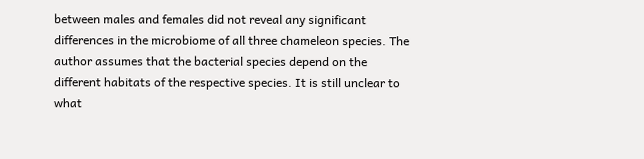between males and females did not reveal any significant differences in the microbiome of all three chameleon species. The author assumes that the bacterial species depend on the different habitats of the respective species. It is still unclear to what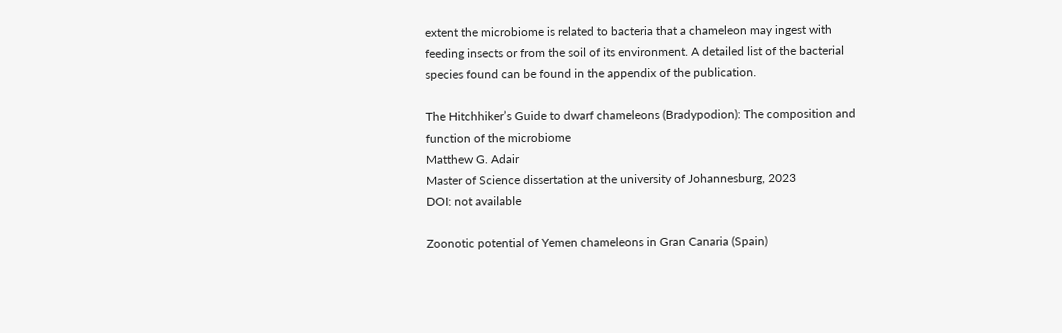extent the microbiome is related to bacteria that a chameleon may ingest with feeding insects or from the soil of its environment. A detailed list of the bacterial species found can be found in the appendix of the publication.

The Hitchhiker’s Guide to dwarf chameleons (Bradypodion): The composition and function of the microbiome
Matthew G. Adair
Master of Science dissertation at the university of Johannesburg, 2023
DOI: not available

Zoonotic potential of Yemen chameleons in Gran Canaria (Spain)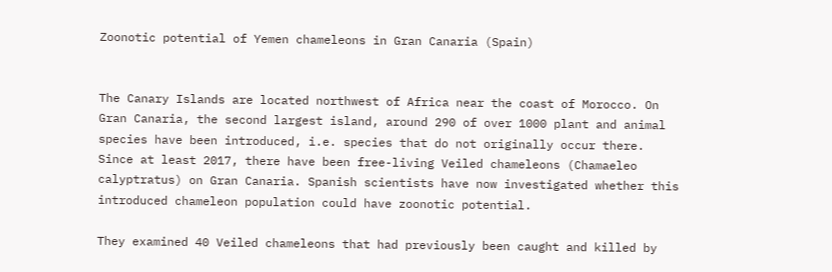Zoonotic potential of Yemen chameleons in Gran Canaria (Spain)


The Canary Islands are located northwest of Africa near the coast of Morocco. On Gran Canaria, the second largest island, around 290 of over 1000 plant and animal species have been introduced, i.e. species that do not originally occur there. Since at least 2017, there have been free-living Veiled chameleons (Chamaeleo calyptratus) on Gran Canaria. Spanish scientists have now investigated whether this introduced chameleon population could have zoonotic potential.

They examined 40 Veiled chameleons that had previously been caught and killed by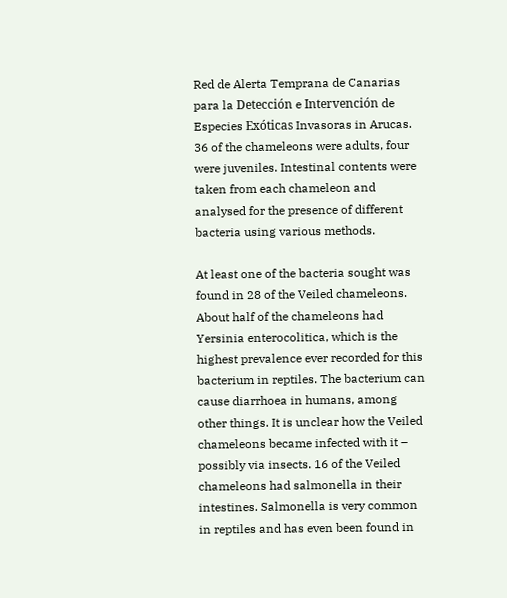Red de Alerta Temprana de Canarias para la Detección e Intervención de Especies Exóticas Invasoras in Arucas. 36 of the chameleons were adults, four were juveniles. Intestinal contents were taken from each chameleon and analysed for the presence of different bacteria using various methods.

At least one of the bacteria sought was found in 28 of the Veiled chameleons. About half of the chameleons had Yersinia enterocolitica, which is the highest prevalence ever recorded for this bacterium in reptiles. The bacterium can cause diarrhoea in humans, among other things. It is unclear how the Veiled chameleons became infected with it – possibly via insects. 16 of the Veiled chameleons had salmonella in their intestines. Salmonella is very common in reptiles and has even been found in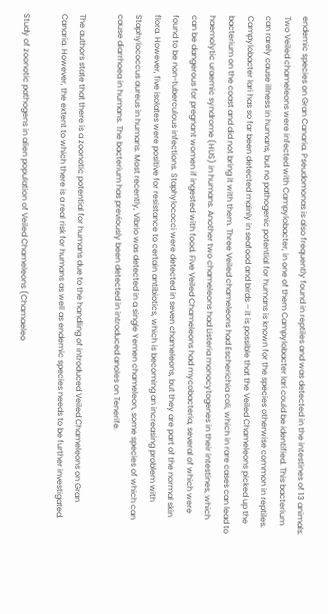endemic species on Gran Canaria. Pseudomonas is also frequently found in reptiles and was detected in the intestines of 13 animals. Two Veiled chameleons were infected with Campylobacter, in one of them Campylobacter lari could be identified. This bacterium can rarely cause illness in humans, but no pathogenic potential for humans is known for the species otherwise common in reptiles. Campylobacter lari has so far been detected mainly in seafood and birds – it is possible that the Veiled Chameleons picked up the bacterium on the coast and did not bring it with them. Three Veiled chameleons had Escherichia coli, which in rare cases can lead to haemolytic uraemic syndrome (HUS) in humans. Another two chameleons had Listeria monocytogenes in their intestines, which can be dangerous for pregnant women if ingested with food. Five Veiled Chameleons had mycobacteria, several of which were found to be non-tuberculous infections. Staphylococci were detected in seven chameleons, but they are part of the normal skin flora. However, five isolates were positive for resistance to certain antibiotics, which is becoming an increasing problem with Staphylococcus aureus in humans. Most recently, Vibrio was detected in a single Yemen chameleon, some species of which can cause diarrhoea in humans. The bacterium has previously been detected in introduced anoles on Tenerife.

The authors state that there is a zoonotic potential for humans due to the handling of introduced Veiled Chameleons on Gran Canaria. However, the extent to which there is a real risk for humans as well as endemic species needs to be further investigated.

Study of zoonotic pathogens in alien population of Veiled Chameleons (Chamaeleo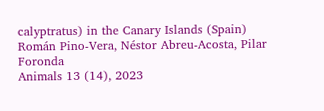calyptratus) in the Canary Islands (Spain)
Román Pino-Vera, Néstor Abreu-Acosta, Pilar Foronda
Animals 13 (14), 2023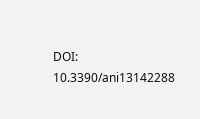DOI:  10.3390/ani13142288